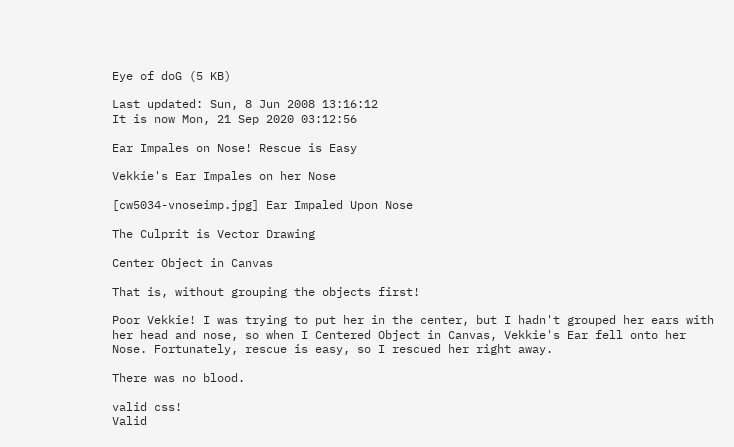Eye of doG (5 KB)

Last updated: Sun, 8 Jun 2008 13:16:12
It is now Mon, 21 Sep 2020 03:12:56

Ear Impales on Nose! Rescue is Easy

Vekkie's Ear Impales on her Nose

[cw5034-vnoseimp.jpg] Ear Impaled Upon Nose

The Culprit is Vector Drawing

Center Object in Canvas

That is, without grouping the objects first!

Poor Vekkie! I was trying to put her in the center, but I hadn't grouped her ears with her head and nose, so when I Centered Object in Canvas, Vekkie's Ear fell onto her Nose. Fortunately, rescue is easy, so I rescued her right away.

There was no blood.

valid css!
Valid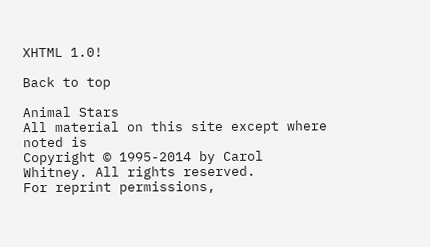XHTML 1.0!

Back to top

Animal Stars
All material on this site except where noted is
Copyright © 1995-2014 by Carol Whitney. All rights reserved.
For reprint permissions,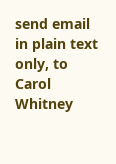send email in plain text only, to Carol Whitney